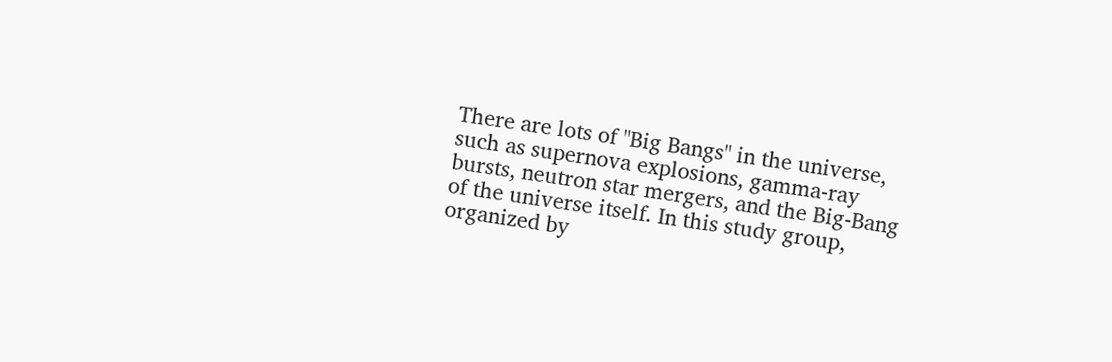There are lots of "Big Bangs" in the universe, such as supernova explosions, gamma-ray bursts, neutron star mergers, and the Big-Bang of the universe itself. In this study group, organized by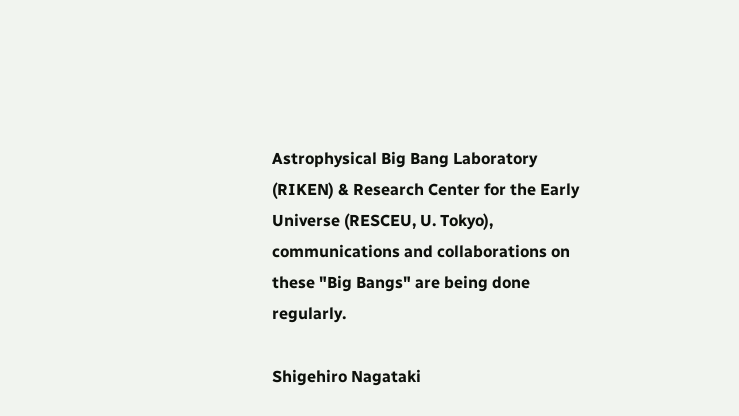Astrophysical Big Bang Laboratory (RIKEN) & Research Center for the Early Universe (RESCEU, U. Tokyo), communications and collaborations on these "Big Bangs" are being done regularly.

Shigehiro Nagataki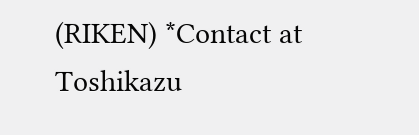(RIKEN) *Contact at
Toshikazu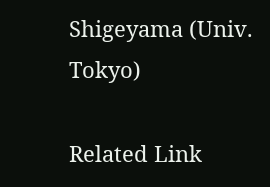Shigeyama (Univ. Tokyo)

Related Link